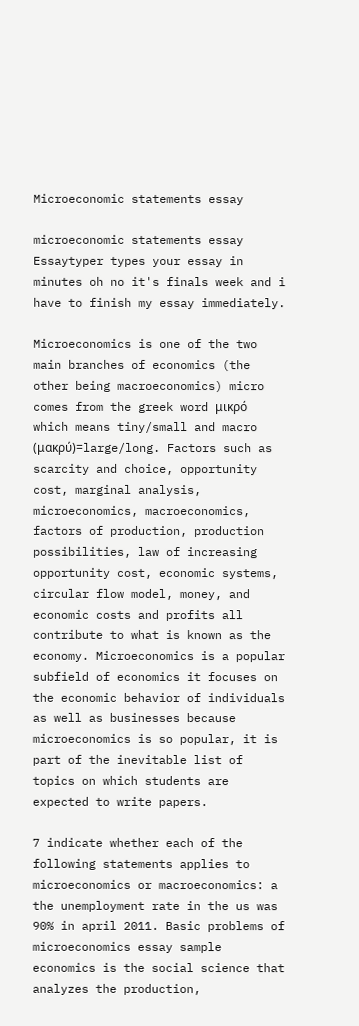Microeconomic statements essay

microeconomic statements essay Essaytyper types your essay in minutes oh no it's finals week and i have to finish my essay immediately.

Microeconomics is one of the two main branches of economics (the other being macroeconomics) micro comes from the greek word μικρό which means tiny/small and macro (μακρύ)=large/long. Factors such as scarcity and choice, opportunity cost, marginal analysis, microeconomics, macroeconomics, factors of production, production possibilities, law of increasing opportunity cost, economic systems, circular flow model, money, and economic costs and profits all contribute to what is known as the economy. Microeconomics is a popular subfield of economics it focuses on the economic behavior of individuals as well as businesses because microeconomics is so popular, it is part of the inevitable list of topics on which students are expected to write papers.

7 indicate whether each of the following statements applies to microeconomics or macroeconomics: a the unemployment rate in the us was 90% in april 2011. Basic problems of microeconomics essay sample economics is the social science that analyzes the production,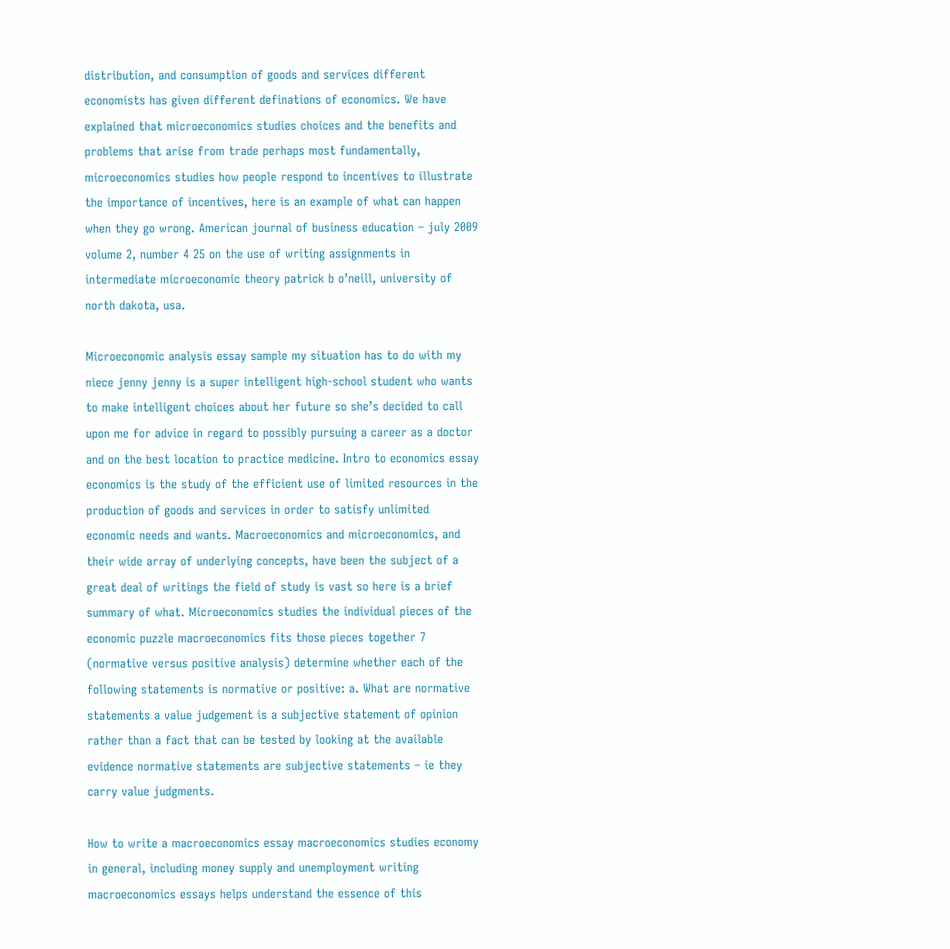distribution, and consumption of goods and services different economists has given different definations of economics. We have explained that microeconomics studies choices and the benefits and problems that arise from trade perhaps most fundamentally, microeconomics studies how people respond to incentives to illustrate the importance of incentives, here is an example of what can happen when they go wrong. American journal of business education – july 2009 volume 2, number 4 25 on the use of writing assignments in intermediate microeconomic theory patrick b o’neill, university of north dakota, usa.

Microeconomic analysis essay sample my situation has to do with my niece jenny jenny is a super intelligent high-school student who wants to make intelligent choices about her future so she’s decided to call upon me for advice in regard to possibly pursuing a career as a doctor and on the best location to practice medicine. Intro to economics essay economics is the study of the efficient use of limited resources in the production of goods and services in order to satisfy unlimited economic needs and wants. Macroeconomics and microeconomics, and their wide array of underlying concepts, have been the subject of a great deal of writings the field of study is vast so here is a brief summary of what. Microeconomics studies the individual pieces of the economic puzzle macroeconomics fits those pieces together 7 (normative versus positive analysis) determine whether each of the following statements is normative or positive: a. What are normative statements a value judgement is a subjective statement of opinion rather than a fact that can be tested by looking at the available evidence normative statements are subjective statements – ie they carry value judgments.

How to write a macroeconomics essay macroeconomics studies economy in general, including money supply and unemployment writing macroeconomics essays helps understand the essence of this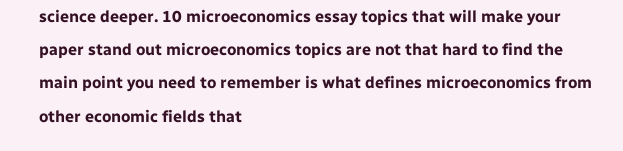science deeper. 10 microeconomics essay topics that will make your paper stand out microeconomics topics are not that hard to find the main point you need to remember is what defines microeconomics from other economic fields that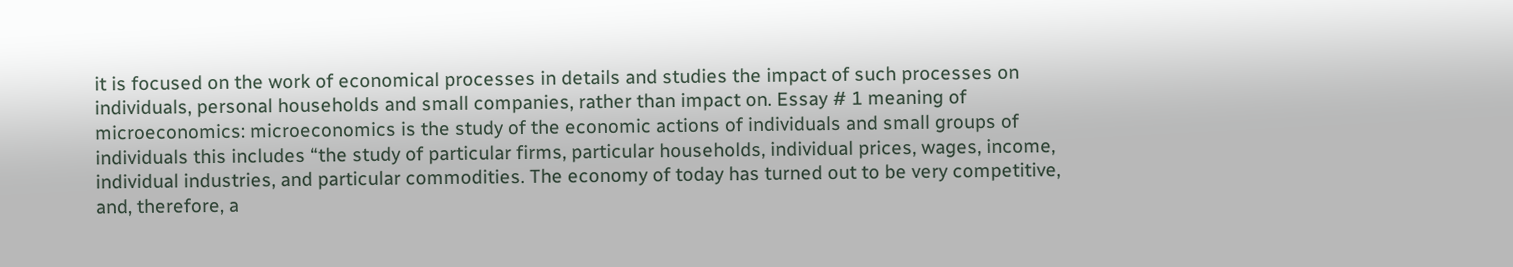it is focused on the work of economical processes in details and studies the impact of such processes on individuals, personal households and small companies, rather than impact on. Essay # 1 meaning of microeconomics: microeconomics is the study of the economic actions of individuals and small groups of individuals this includes “the study of particular firms, particular households, individual prices, wages, income, individual industries, and particular commodities. The economy of today has turned out to be very competitive, and, therefore, a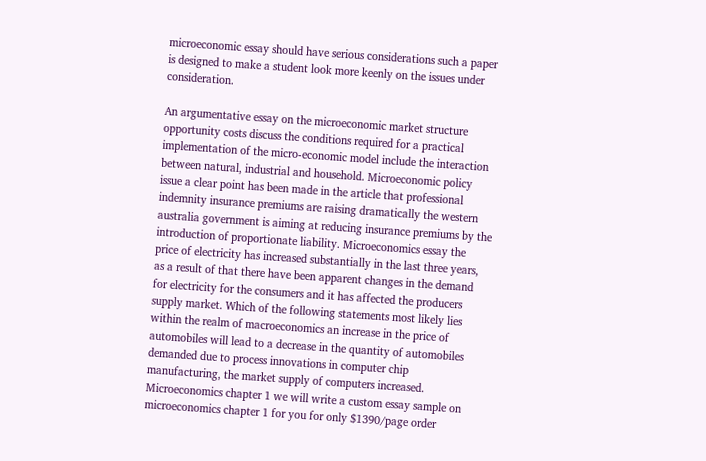microeconomic essay should have serious considerations such a paper is designed to make a student look more keenly on the issues under consideration.

An argumentative essay on the microeconomic market structure opportunity costs discuss the conditions required for a practical implementation of the micro-economic model include the interaction between natural, industrial and household. Microeconomic policy issue a clear point has been made in the article that professional indemnity insurance premiums are raising dramatically the western australia government is aiming at reducing insurance premiums by the introduction of proportionate liability. Microeconomics essay the price of electricity has increased substantially in the last three years, as a result of that there have been apparent changes in the demand for electricity for the consumers and it has affected the producers supply market. Which of the following statements most likely lies within the realm of macroeconomics an increase in the price of automobiles will lead to a decrease in the quantity of automobiles demanded due to process innovations in computer chip manufacturing, the market supply of computers increased. Microeconomics chapter 1 we will write a custom essay sample on microeconomics chapter 1 for you for only $1390/page order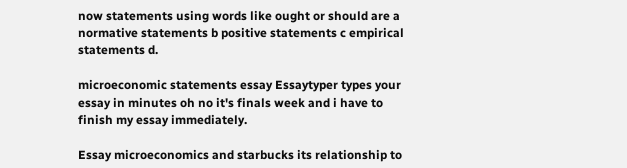now statements using words like ought or should are a normative statements b positive statements c empirical statements d.

microeconomic statements essay Essaytyper types your essay in minutes oh no it's finals week and i have to finish my essay immediately.

Essay microeconomics and starbucks its relationship to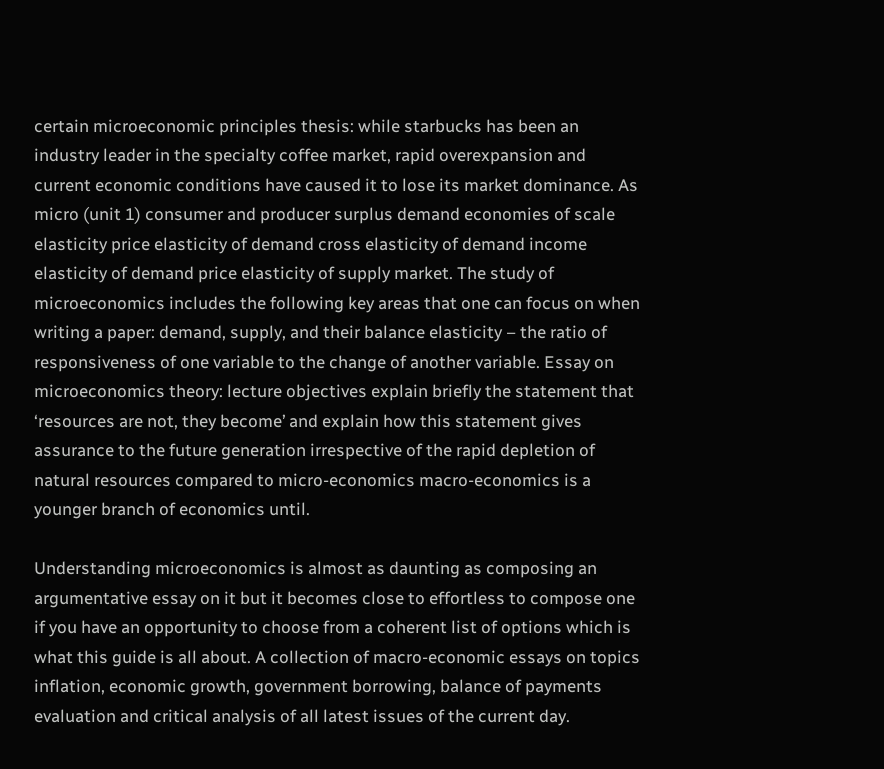certain microeconomic principles thesis: while starbucks has been an industry leader in the specialty coffee market, rapid overexpansion and current economic conditions have caused it to lose its market dominance. As micro (unit 1) consumer and producer surplus demand economies of scale elasticity price elasticity of demand cross elasticity of demand income elasticity of demand price elasticity of supply market. The study of microeconomics includes the following key areas that one can focus on when writing a paper: demand, supply, and their balance elasticity – the ratio of responsiveness of one variable to the change of another variable. Essay on microeconomics theory: lecture objectives explain briefly the statement that ‘resources are not, they become’ and explain how this statement gives assurance to the future generation irrespective of the rapid depletion of natural resources compared to micro-economics macro-economics is a younger branch of economics until.

Understanding microeconomics is almost as daunting as composing an argumentative essay on it but it becomes close to effortless to compose one if you have an opportunity to choose from a coherent list of options which is what this guide is all about. A collection of macro-economic essays on topics inflation, economic growth, government borrowing, balance of payments evaluation and critical analysis of all latest issues of the current day.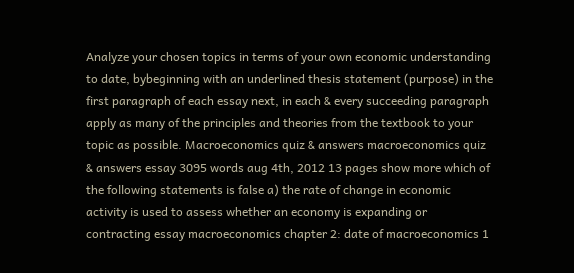Analyze your chosen topics in terms of your own economic understanding to date, bybeginning with an underlined thesis statement (purpose) in the first paragraph of each essay next, in each & every succeeding paragraph apply as many of the principles and theories from the textbook to your topic as possible. Macroeconomics quiz & answers macroeconomics quiz & answers essay 3095 words aug 4th, 2012 13 pages show more which of the following statements is false a) the rate of change in economic activity is used to assess whether an economy is expanding or contracting essay macroeconomics chapter 2: date of macroeconomics 1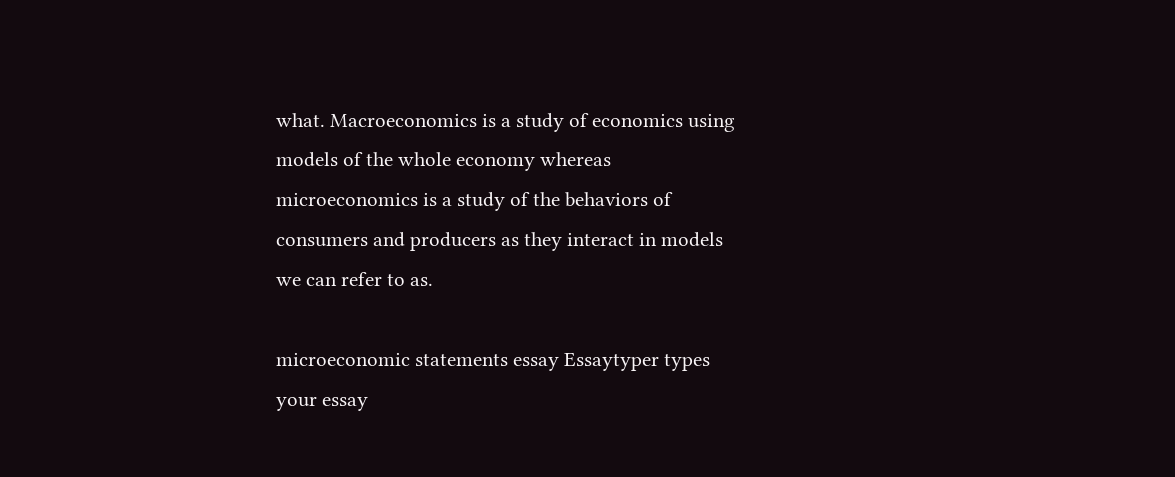what. Macroeconomics is a study of economics using models of the whole economy whereas microeconomics is a study of the behaviors of consumers and producers as they interact in models we can refer to as.

microeconomic statements essay Essaytyper types your essay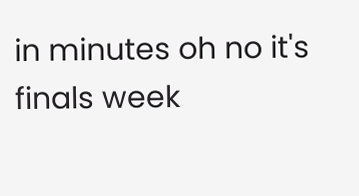in minutes oh no it's finals week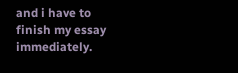and i have to finish my essay immediately.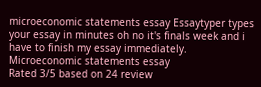microeconomic statements essay Essaytyper types your essay in minutes oh no it's finals week and i have to finish my essay immediately.
Microeconomic statements essay
Rated 3/5 based on 24 review